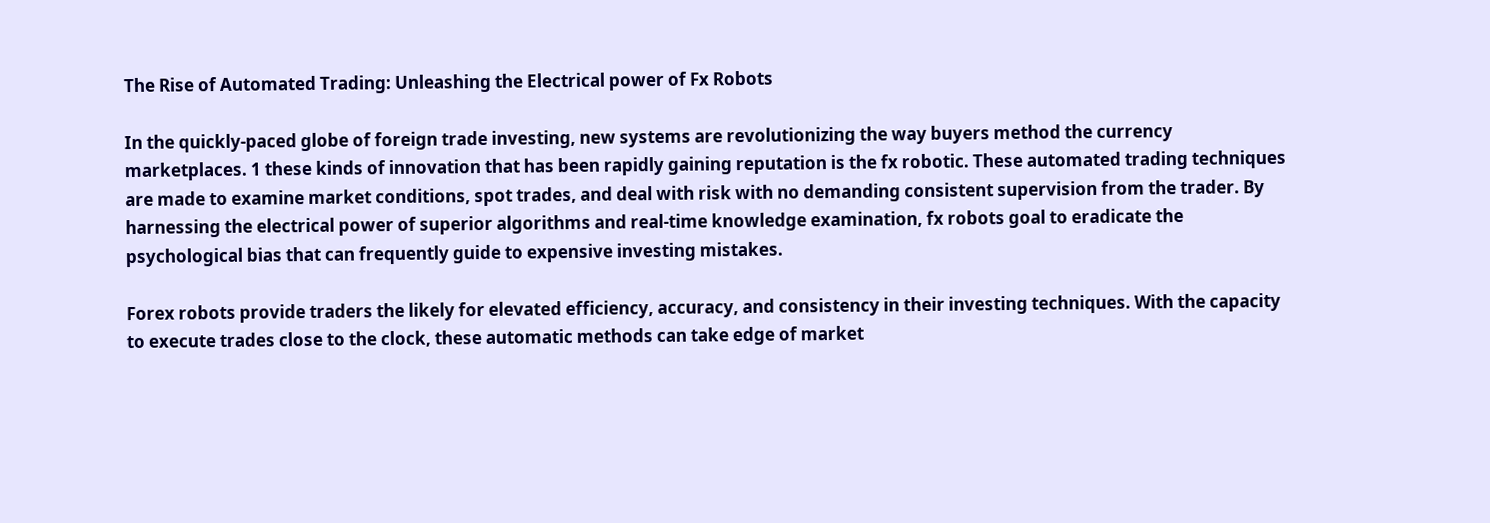The Rise of Automated Trading: Unleashing the Electrical power of Fx Robots

In the quickly-paced globe of foreign trade investing, new systems are revolutionizing the way buyers method the currency marketplaces. 1 these kinds of innovation that has been rapidly gaining reputation is the fx robotic. These automated trading techniques are made to examine market conditions, spot trades, and deal with risk with no demanding consistent supervision from the trader. By harnessing the electrical power of superior algorithms and real-time knowledge examination, fx robots goal to eradicate the psychological bias that can frequently guide to expensive investing mistakes.

Forex robots provide traders the likely for elevated efficiency, accuracy, and consistency in their investing techniques. With the capacity to execute trades close to the clock, these automatic methods can take edge of market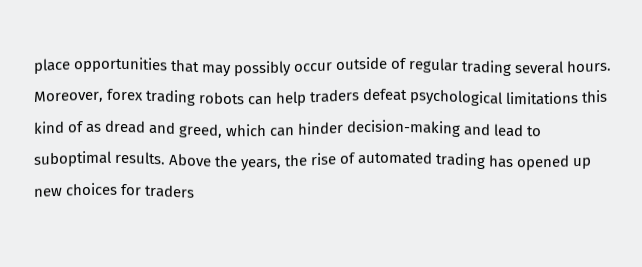place opportunities that may possibly occur outside of regular trading several hours. Moreover, forex trading robots can help traders defeat psychological limitations this kind of as dread and greed, which can hinder decision-making and lead to suboptimal results. Above the years, the rise of automated trading has opened up new choices for traders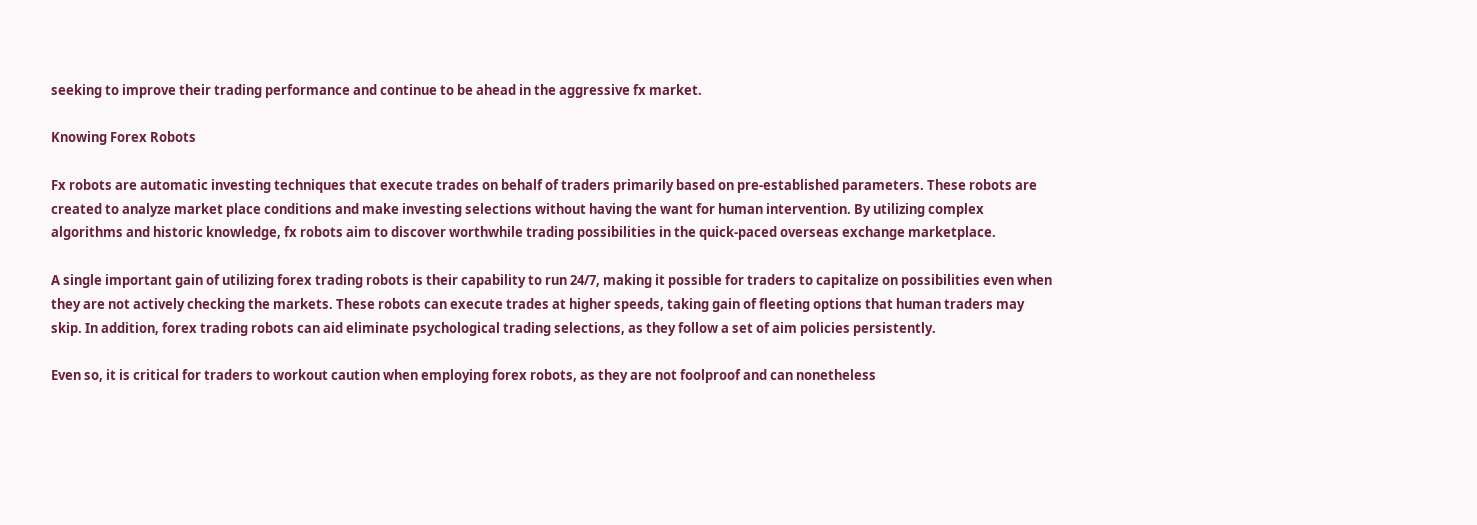seeking to improve their trading performance and continue to be ahead in the aggressive fx market.

Knowing Forex Robots

Fx robots are automatic investing techniques that execute trades on behalf of traders primarily based on pre-established parameters. These robots are created to analyze market place conditions and make investing selections without having the want for human intervention. By utilizing complex algorithms and historic knowledge, fx robots aim to discover worthwhile trading possibilities in the quick-paced overseas exchange marketplace.

A single important gain of utilizing forex trading robots is their capability to run 24/7, making it possible for traders to capitalize on possibilities even when they are not actively checking the markets. These robots can execute trades at higher speeds, taking gain of fleeting options that human traders may skip. In addition, forex trading robots can aid eliminate psychological trading selections, as they follow a set of aim policies persistently.

Even so, it is critical for traders to workout caution when employing forex robots, as they are not foolproof and can nonetheless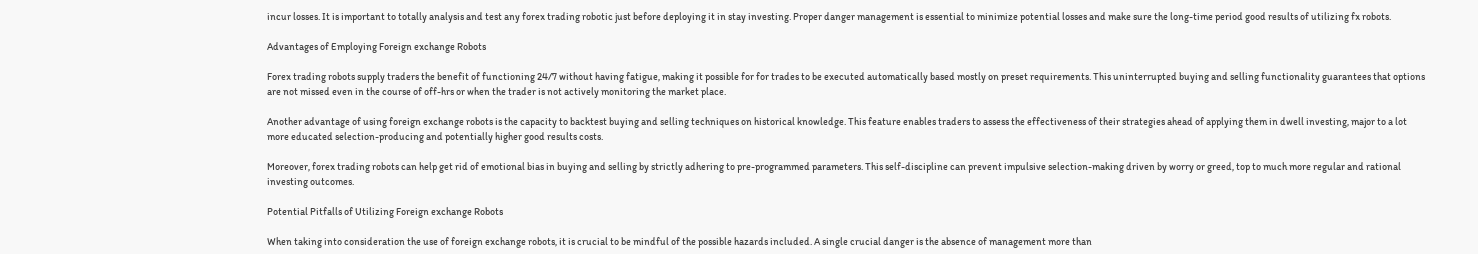incur losses. It is important to totally analysis and test any forex trading robotic just before deploying it in stay investing. Proper danger management is essential to minimize potential losses and make sure the long-time period good results of utilizing fx robots.

Advantages of Employing Foreign exchange Robots

Forex trading robots supply traders the benefit of functioning 24/7 without having fatigue, making it possible for for trades to be executed automatically based mostly on preset requirements. This uninterrupted buying and selling functionality guarantees that options are not missed even in the course of off-hrs or when the trader is not actively monitoring the market place.

Another advantage of using foreign exchange robots is the capacity to backtest buying and selling techniques on historical knowledge. This feature enables traders to assess the effectiveness of their strategies ahead of applying them in dwell investing, major to a lot more educated selection-producing and potentially higher good results costs.

Moreover, forex trading robots can help get rid of emotional bias in buying and selling by strictly adhering to pre-programmed parameters. This self-discipline can prevent impulsive selection-making driven by worry or greed, top to much more regular and rational investing outcomes.

Potential Pitfalls of Utilizing Foreign exchange Robots

When taking into consideration the use of foreign exchange robots, it is crucial to be mindful of the possible hazards included. A single crucial danger is the absence of management more than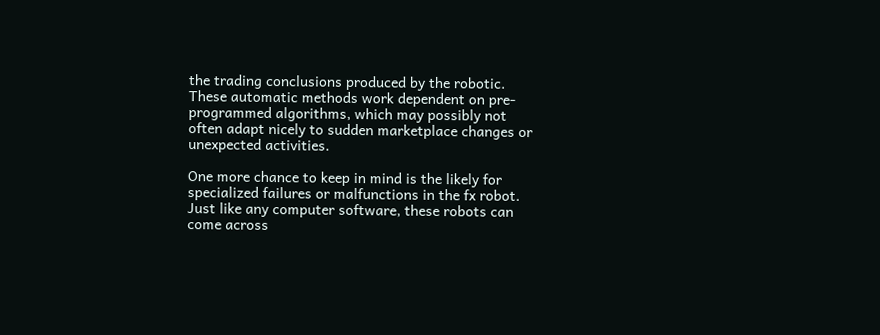the trading conclusions produced by the robotic. These automatic methods work dependent on pre-programmed algorithms, which may possibly not often adapt nicely to sudden marketplace changes or unexpected activities.

One more chance to keep in mind is the likely for specialized failures or malfunctions in the fx robot. Just like any computer software, these robots can come across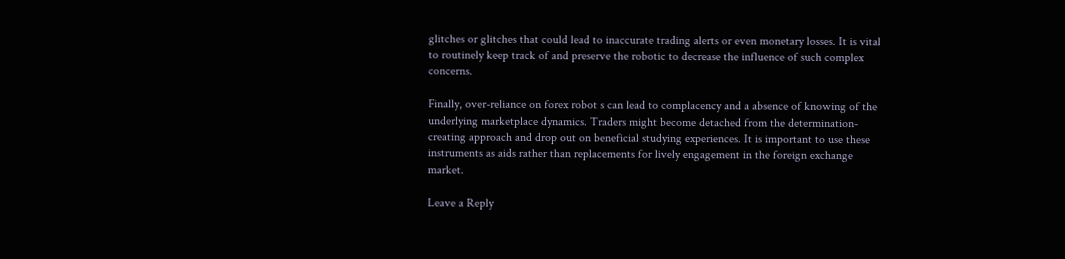glitches or glitches that could lead to inaccurate trading alerts or even monetary losses. It is vital to routinely keep track of and preserve the robotic to decrease the influence of such complex concerns.

Finally, over-reliance on forex robot s can lead to complacency and a absence of knowing of the underlying marketplace dynamics. Traders might become detached from the determination-creating approach and drop out on beneficial studying experiences. It is important to use these instruments as aids rather than replacements for lively engagement in the foreign exchange market.

Leave a Reply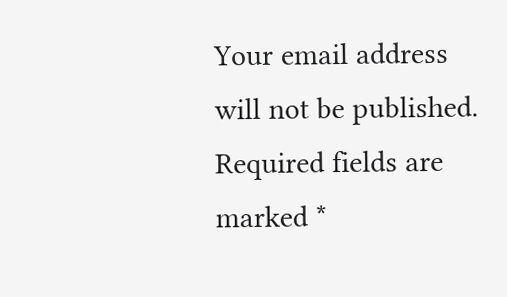Your email address will not be published. Required fields are marked *